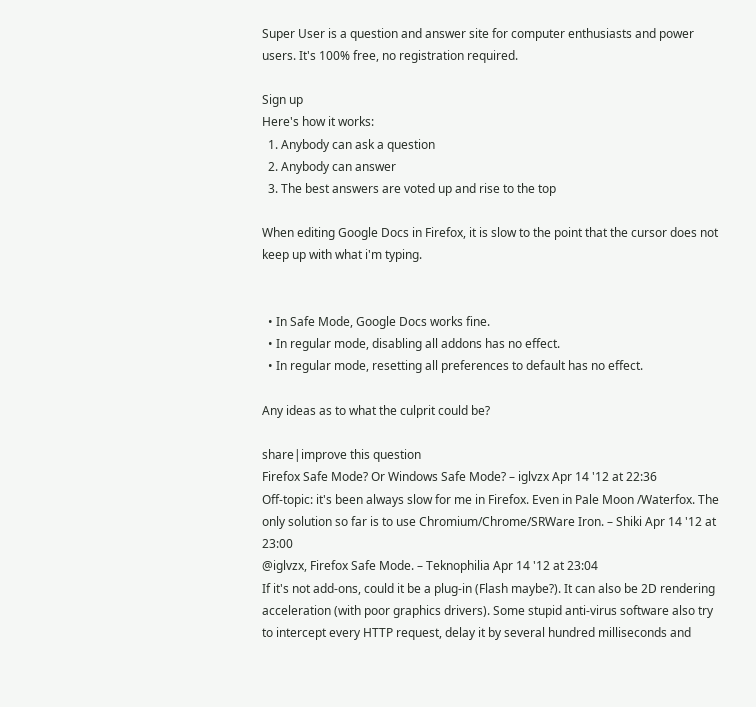Super User is a question and answer site for computer enthusiasts and power users. It's 100% free, no registration required.

Sign up
Here's how it works:
  1. Anybody can ask a question
  2. Anybody can answer
  3. The best answers are voted up and rise to the top

When editing Google Docs in Firefox, it is slow to the point that the cursor does not keep up with what i'm typing.


  • In Safe Mode, Google Docs works fine.
  • In regular mode, disabling all addons has no effect.
  • In regular mode, resetting all preferences to default has no effect.

Any ideas as to what the culprit could be?

share|improve this question
Firefox Safe Mode? Or Windows Safe Mode? – iglvzx Apr 14 '12 at 22:36
Off-topic: it's been always slow for me in Firefox. Even in Pale Moon /Waterfox. The only solution so far is to use Chromium/Chrome/SRWare Iron. – Shiki Apr 14 '12 at 23:00
@iglvzx, Firefox Safe Mode. – Teknophilia Apr 14 '12 at 23:04
If it's not add-ons, could it be a plug-in (Flash maybe?). It can also be 2D rendering acceleration (with poor graphics drivers). Some stupid anti-virus software also try to intercept every HTTP request, delay it by several hundred milliseconds and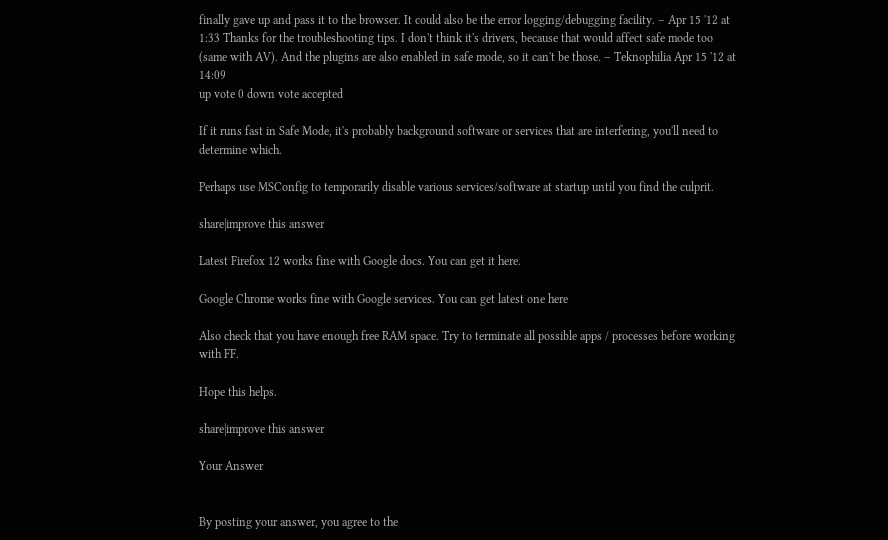finally gave up and pass it to the browser. It could also be the error logging/debugging facility. – Apr 15 '12 at 1:33 Thanks for the troubleshooting tips. I don't think it's drivers, because that would affect safe mode too (same with AV). And the plugins are also enabled in safe mode, so it can't be those. – Teknophilia Apr 15 '12 at 14:09
up vote 0 down vote accepted

If it runs fast in Safe Mode, it's probably background software or services that are interfering, you'll need to determine which.

Perhaps use MSConfig to temporarily disable various services/software at startup until you find the culprit.

share|improve this answer

Latest Firefox 12 works fine with Google docs. You can get it here.

Google Chrome works fine with Google services. You can get latest one here

Also check that you have enough free RAM space. Try to terminate all possible apps / processes before working with FF.

Hope this helps.

share|improve this answer

Your Answer


By posting your answer, you agree to the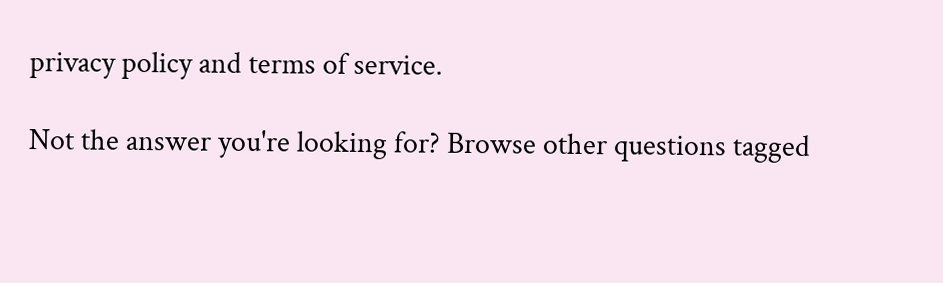privacy policy and terms of service.

Not the answer you're looking for? Browse other questions tagged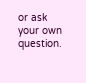or ask your own question.